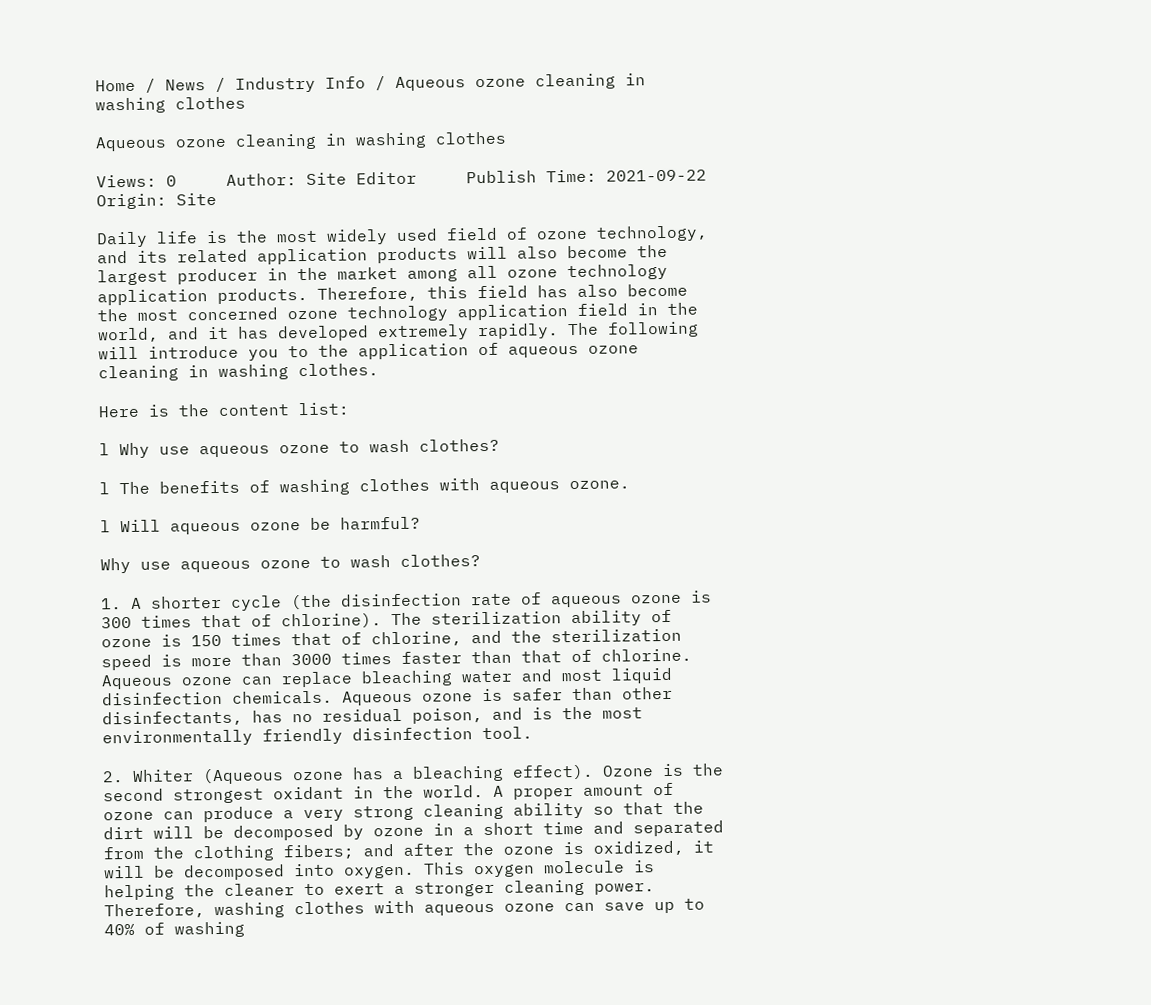Home / News / Industry Info / Aqueous ozone cleaning in washing clothes

Aqueous ozone cleaning in washing clothes

Views: 0     Author: Site Editor     Publish Time: 2021-09-22      Origin: Site

Daily life is the most widely used field of ozone technology, and its related application products will also become the largest producer in the market among all ozone technology application products. Therefore, this field has also become the most concerned ozone technology application field in the world, and it has developed extremely rapidly. The following will introduce you to the application of aqueous ozone cleaning in washing clothes.

Here is the content list:

l Why use aqueous ozone to wash clothes?

l The benefits of washing clothes with aqueous ozone.

l Will aqueous ozone be harmful?

Why use aqueous ozone to wash clothes?

1. A shorter cycle (the disinfection rate of aqueous ozone is 300 times that of chlorine). The sterilization ability of ozone is 150 times that of chlorine, and the sterilization speed is more than 3000 times faster than that of chlorine. Aqueous ozone can replace bleaching water and most liquid disinfection chemicals. Aqueous ozone is safer than other disinfectants, has no residual poison, and is the most environmentally friendly disinfection tool.

2. Whiter (Aqueous ozone has a bleaching effect). Ozone is the second strongest oxidant in the world. A proper amount of ozone can produce a very strong cleaning ability so that the dirt will be decomposed by ozone in a short time and separated from the clothing fibers; and after the ozone is oxidized, it will be decomposed into oxygen. This oxygen molecule is helping the cleaner to exert a stronger cleaning power. Therefore, washing clothes with aqueous ozone can save up to 40% of washing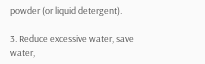powder (or liquid detergent).

3. Reduce excessive water, save water,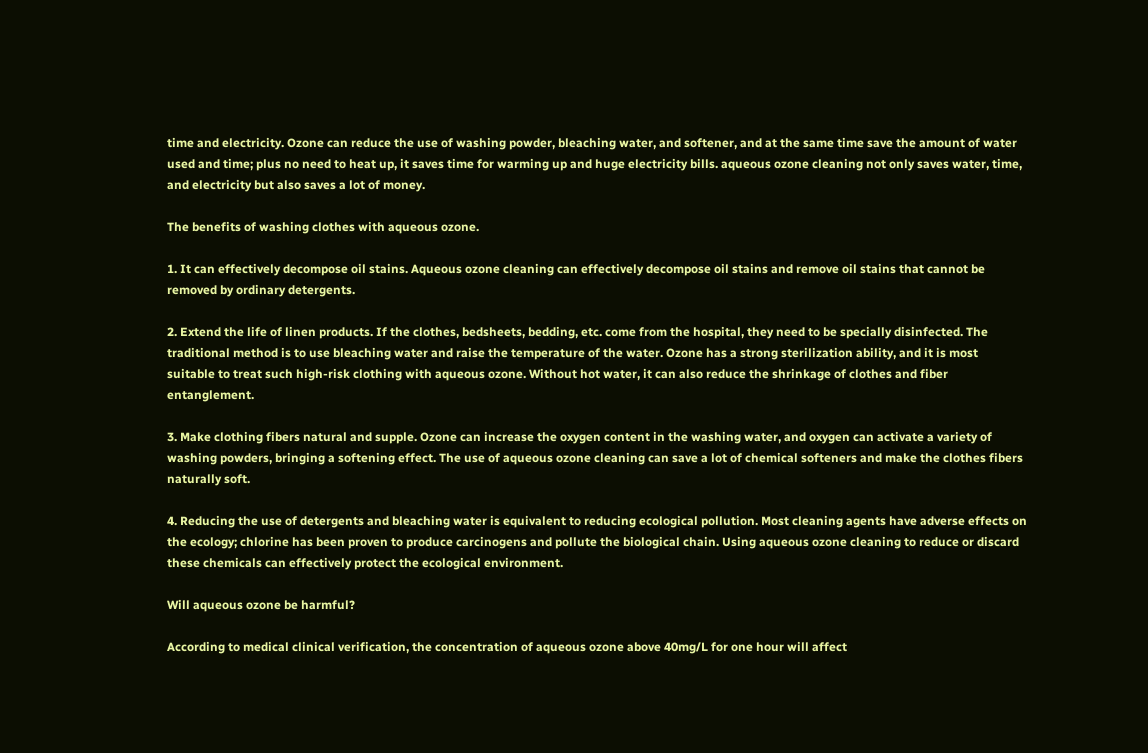time and electricity. Ozone can reduce the use of washing powder, bleaching water, and softener, and at the same time save the amount of water used and time; plus no need to heat up, it saves time for warming up and huge electricity bills. aqueous ozone cleaning not only saves water, time, and electricity but also saves a lot of money.

The benefits of washing clothes with aqueous ozone.

1. It can effectively decompose oil stains. Aqueous ozone cleaning can effectively decompose oil stains and remove oil stains that cannot be removed by ordinary detergents.

2. Extend the life of linen products. If the clothes, bedsheets, bedding, etc. come from the hospital, they need to be specially disinfected. The traditional method is to use bleaching water and raise the temperature of the water. Ozone has a strong sterilization ability, and it is most suitable to treat such high-risk clothing with aqueous ozone. Without hot water, it can also reduce the shrinkage of clothes and fiber entanglement.

3. Make clothing fibers natural and supple. Ozone can increase the oxygen content in the washing water, and oxygen can activate a variety of washing powders, bringing a softening effect. The use of aqueous ozone cleaning can save a lot of chemical softeners and make the clothes fibers naturally soft.

4. Reducing the use of detergents and bleaching water is equivalent to reducing ecological pollution. Most cleaning agents have adverse effects on the ecology; chlorine has been proven to produce carcinogens and pollute the biological chain. Using aqueous ozone cleaning to reduce or discard these chemicals can effectively protect the ecological environment.

Will aqueous ozone be harmful?

According to medical clinical verification, the concentration of aqueous ozone above 40mg/L for one hour will affect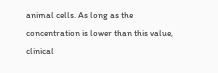animal cells. As long as the concentration is lower than this value, clinical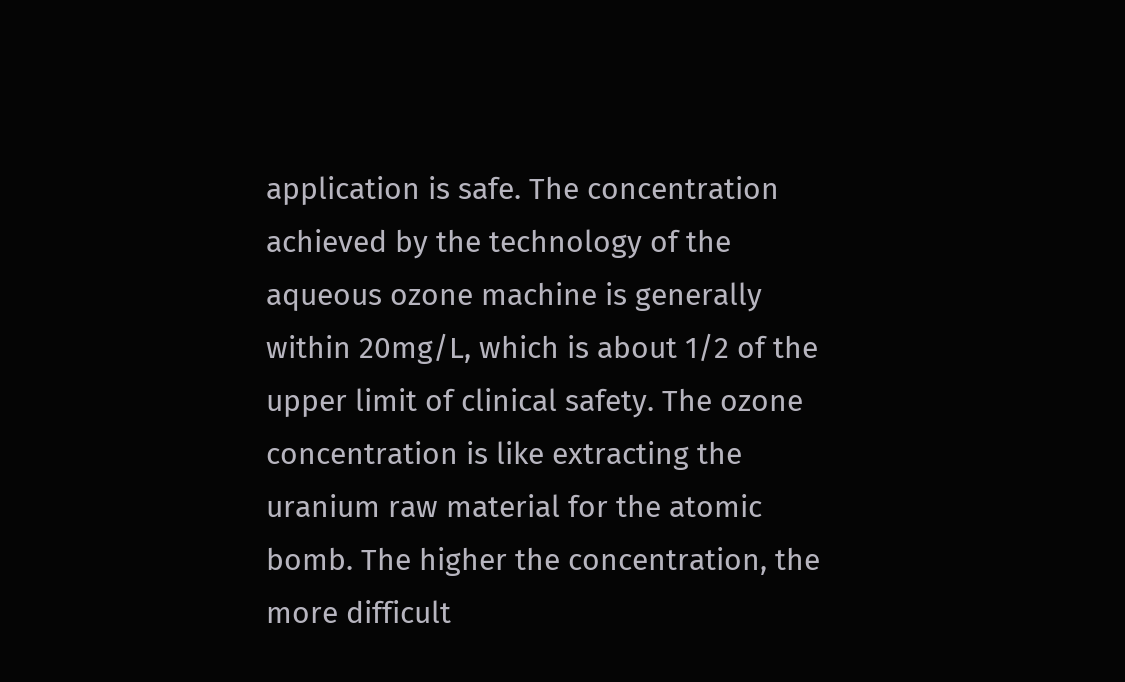application is safe. The concentration achieved by the technology of the aqueous ozone machine is generally within 20mg/L, which is about 1/2 of the upper limit of clinical safety. The ozone concentration is like extracting the uranium raw material for the atomic bomb. The higher the concentration, the more difficult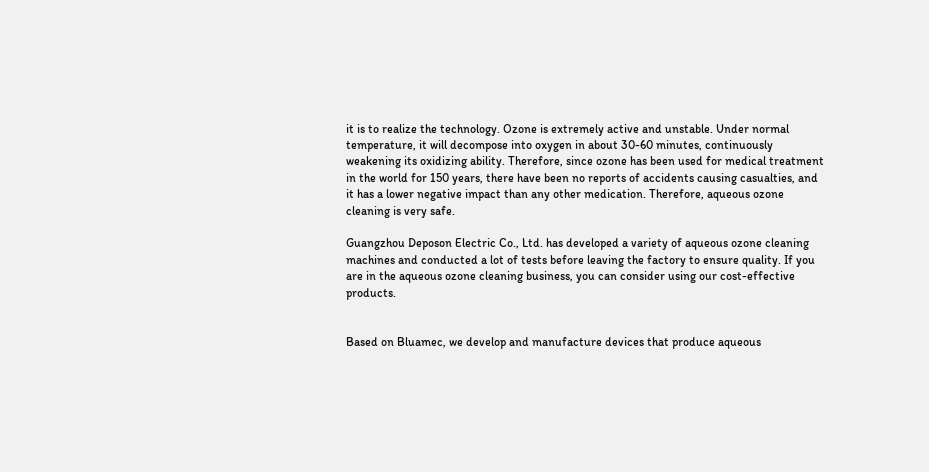it is to realize the technology. Ozone is extremely active and unstable. Under normal temperature, it will decompose into oxygen in about 30-60 minutes, continuously weakening its oxidizing ability. Therefore, since ozone has been used for medical treatment in the world for 150 years, there have been no reports of accidents causing casualties, and it has a lower negative impact than any other medication. Therefore, aqueous ozone cleaning is very safe.

Guangzhou Deposon Electric Co., Ltd. has developed a variety of aqueous ozone cleaning machines and conducted a lot of tests before leaving the factory to ensure quality. If you are in the aqueous ozone cleaning business, you can consider using our cost-effective products.


Based on Bluamec, we develop and manufacture devices that produce aqueous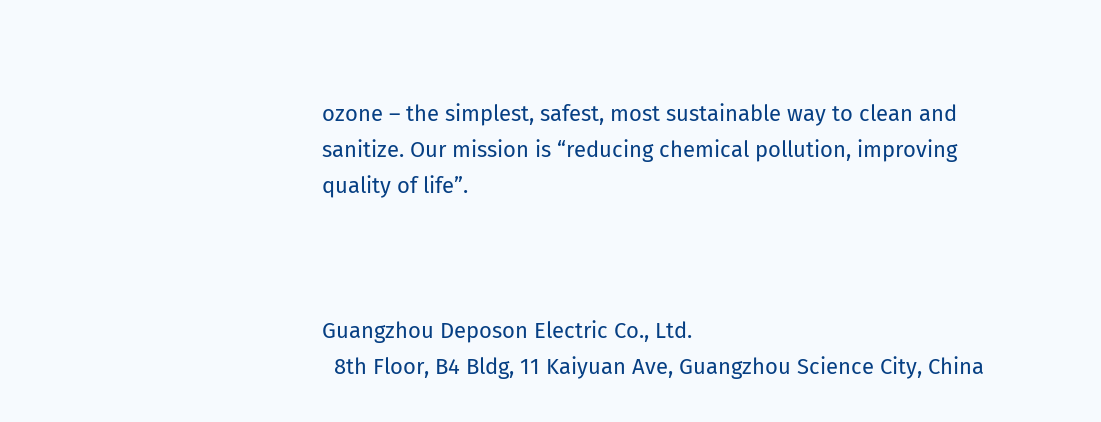ozone – the simplest, safest, most sustainable way to clean and sanitize. Our mission is “reducing chemical pollution, improving quality of life”.



Guangzhou Deposon Electric Co., Ltd.
  8th Floor, B4 Bldg, 11 Kaiyuan Ave, Guangzhou Science City, China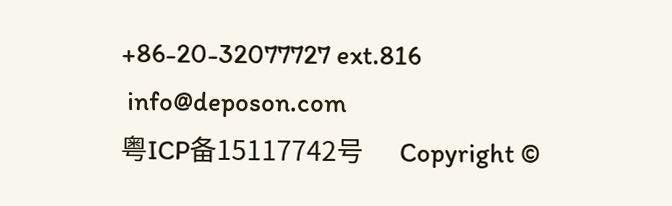+86-20-32077727 ext.816
 info@deposon.com
粤ICP备15117742号      Copyright ©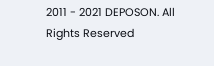2011 - 2021 DEPOSON. All Rights Reserved